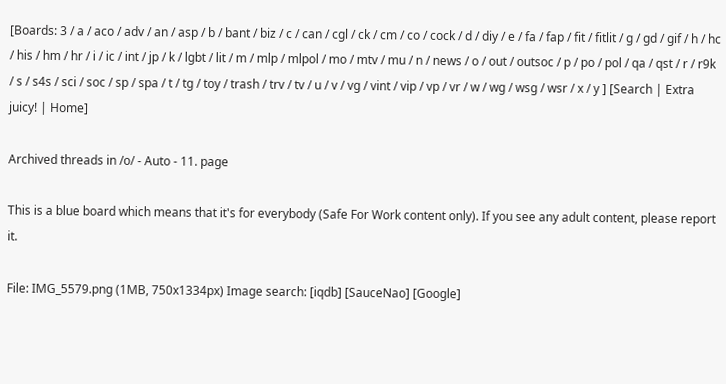[Boards: 3 / a / aco / adv / an / asp / b / bant / biz / c / can / cgl / ck / cm / co / cock / d / diy / e / fa / fap / fit / fitlit / g / gd / gif / h / hc / his / hm / hr / i / ic / int / jp / k / lgbt / lit / m / mlp / mlpol / mo / mtv / mu / n / news / o / out / outsoc / p / po / pol / qa / qst / r / r9k / s / s4s / sci / soc / sp / spa / t / tg / toy / trash / trv / tv / u / v / vg / vint / vip / vp / vr / w / wg / wsg / wsr / x / y ] [Search | Extra juicy! | Home]

Archived threads in /o/ - Auto - 11. page

This is a blue board which means that it's for everybody (Safe For Work content only). If you see any adult content, please report it.

File: IMG_5579.png (1MB, 750x1334px) Image search: [iqdb] [SauceNao] [Google]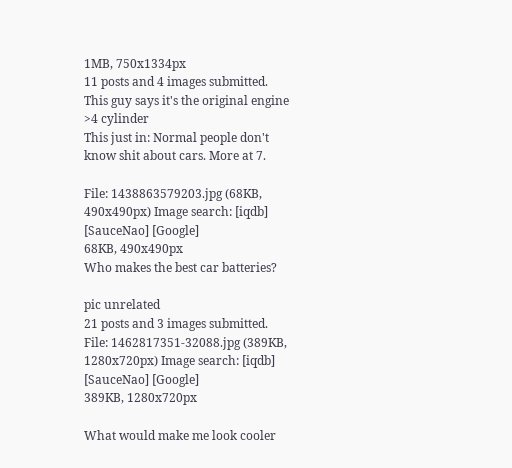1MB, 750x1334px
11 posts and 4 images submitted.
This guy says it's the original engine
>4 cylinder
This just in: Normal people don't know shit about cars. More at 7.

File: 1438863579203.jpg (68KB, 490x490px) Image search: [iqdb] [SauceNao] [Google]
68KB, 490x490px
Who makes the best car batteries?

pic unrelated
21 posts and 3 images submitted.
File: 1462817351-32088.jpg (389KB, 1280x720px) Image search: [iqdb] [SauceNao] [Google]
389KB, 1280x720px

What would make me look cooler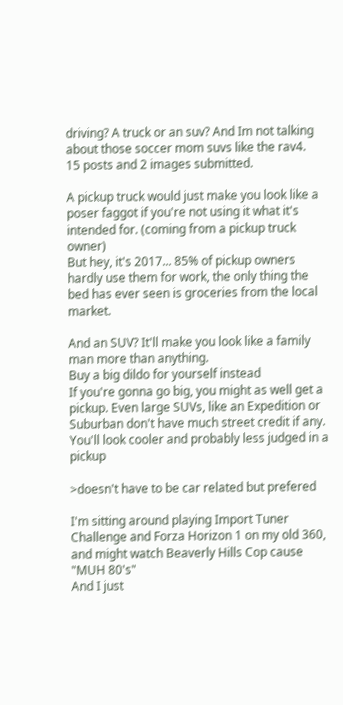driving? A truck or an suv? And Im not talking about those soccer mom suvs like the rav4.
15 posts and 2 images submitted.

A pickup truck would just make you look like a poser faggot if you're not using it what it's intended for. (coming from a pickup truck owner)
But hey, it's 2017... 85% of pickup owners hardly use them for work, the only thing the bed has ever seen is groceries from the local market.

And an SUV? It'll make you look like a family man more than anything.
Buy a big dildo for yourself instead
If you're gonna go big, you might as well get a pickup. Even large SUVs, like an Expedition or Suburban don't have much street credit if any. You'll look cooler and probably less judged in a pickup

>doesn't have to be car related but prefered

I'm sitting around playing Import Tuner Challenge and Forza Horizon 1 on my old 360, and might watch Beaverly Hills Cop cause "MUH 80's"
And I just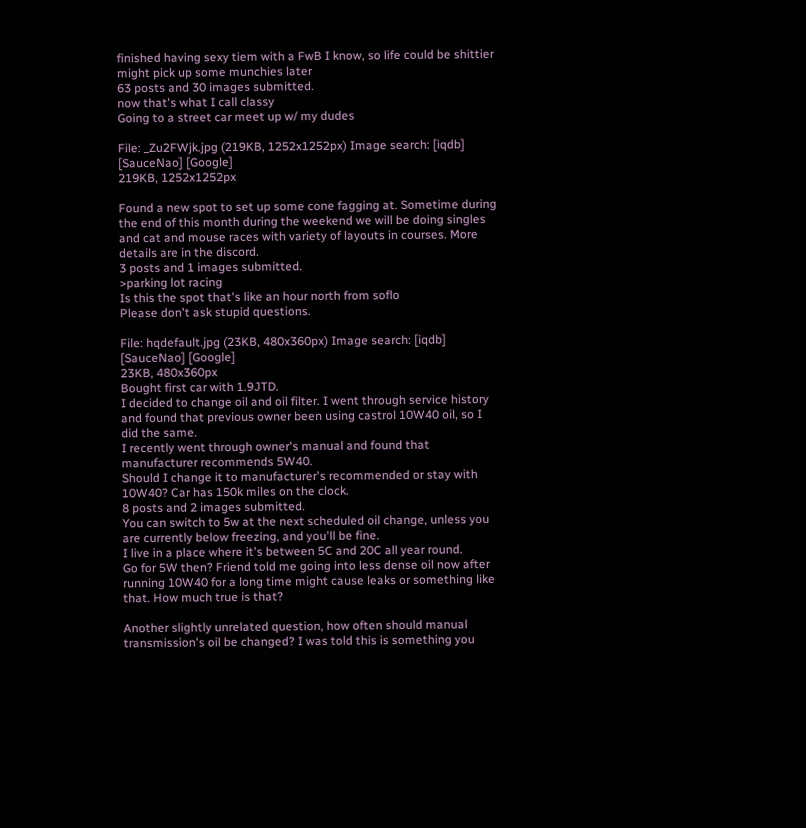finished having sexy tiem with a FwB I know, so life could be shittier might pick up some munchies later
63 posts and 30 images submitted.
now that's what I call classy
Going to a street car meet up w/ my dudes

File: _Zu2FWjk.jpg (219KB, 1252x1252px) Image search: [iqdb] [SauceNao] [Google]
219KB, 1252x1252px

Found a new spot to set up some cone fagging at. Sometime during the end of this month during the weekend we will be doing singles and cat and mouse races with variety of layouts in courses. More details are in the discord.
3 posts and 1 images submitted.
>parking lot racing
Is this the spot that's like an hour north from soflo
Please don't ask stupid questions.

File: hqdefault.jpg (23KB, 480x360px) Image search: [iqdb] [SauceNao] [Google]
23KB, 480x360px
Bought first car with 1.9JTD.
I decided to change oil and oil filter. I went through service history and found that previous owner been using castrol 10W40 oil, so I did the same.
I recently went through owner's manual and found that manufacturer recommends 5W40.
Should I change it to manufacturer's recommended or stay with 10W40? Car has 150k miles on the clock.
8 posts and 2 images submitted.
You can switch to 5w at the next scheduled oil change, unless you are currently below freezing, and you'll be fine.
I live in a place where it's between 5C and 20C all year round.
Go for 5W then? Friend told me going into less dense oil now after running 10W40 for a long time might cause leaks or something like that. How much true is that?

Another slightly unrelated question, how often should manual transmission's oil be changed? I was told this is something you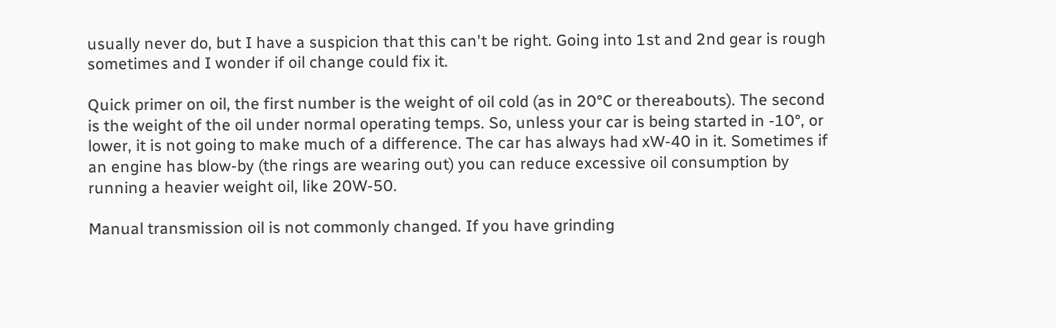usually never do, but I have a suspicion that this can't be right. Going into 1st and 2nd gear is rough sometimes and I wonder if oil change could fix it.

Quick primer on oil, the first number is the weight of oil cold (as in 20°C or thereabouts). The second is the weight of the oil under normal operating temps. So, unless your car is being started in -10°, or lower, it is not going to make much of a difference. The car has always had xW-40 in it. Sometimes if an engine has blow-by (the rings are wearing out) you can reduce excessive oil consumption by running a heavier weight oil, like 20W-50.

Manual transmission oil is not commonly changed. If you have grinding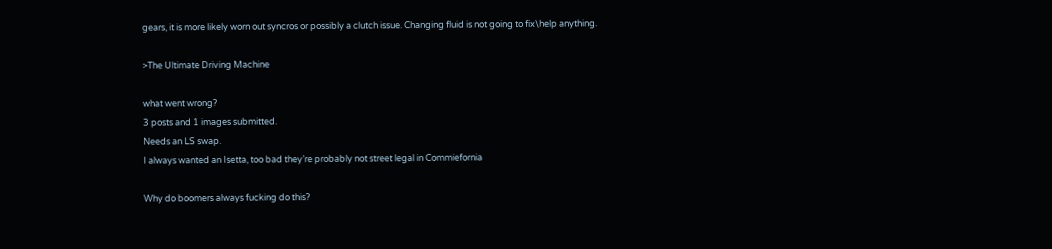gears, it is more likely worn out syncros or possibly a clutch issue. Changing fluid is not going to fix\help anything.

>The Ultimate Driving Machine

what went wrong?
3 posts and 1 images submitted.
Needs an LS swap.
I always wanted an Isetta, too bad they’re probably not street legal in Commiefornia

Why do boomers always fucking do this?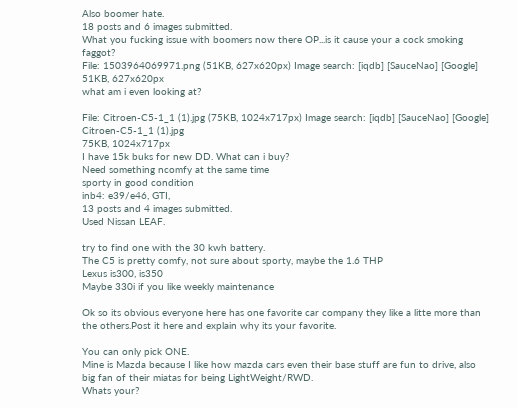Also boomer hate.
18 posts and 6 images submitted.
What you fucking issue with boomers now there OP...is it cause your a cock smoking faggot?
File: 1503964069971.png (51KB, 627x620px) Image search: [iqdb] [SauceNao] [Google]
51KB, 627x620px
what am i even looking at?

File: Citroen-C5-1_1 (1).jpg (75KB, 1024x717px) Image search: [iqdb] [SauceNao] [Google]
Citroen-C5-1_1 (1).jpg
75KB, 1024x717px
I have 15k buks for new DD. What can i buy?
Need something ncomfy at the same time
sporty in good condition
inb4: e39/e46, GTI,
13 posts and 4 images submitted.
Used Nissan LEAF.

try to find one with the 30 kwh battery.
The C5 is pretty comfy, not sure about sporty, maybe the 1.6 THP
Lexus is300, is350
Maybe 330i if you like weekly maintenance

Ok so its obvious everyone here has one favorite car company they like a litte more than the others.Post it here and explain why its your favorite.

You can only pick ONE.
Mine is Mazda because I like how mazda cars even their base stuff are fun to drive, also big fan of their miatas for being LightWeight/RWD.
Whats your?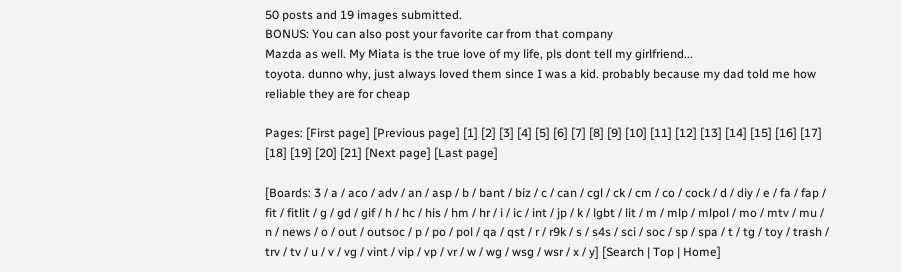50 posts and 19 images submitted.
BONUS: You can also post your favorite car from that company
Mazda as well. My Miata is the true love of my life, pls dont tell my girlfriend...
toyota. dunno why, just always loved them since I was a kid. probably because my dad told me how reliable they are for cheap

Pages: [First page] [Previous page] [1] [2] [3] [4] [5] [6] [7] [8] [9] [10] [11] [12] [13] [14] [15] [16] [17] [18] [19] [20] [21] [Next page] [Last page]

[Boards: 3 / a / aco / adv / an / asp / b / bant / biz / c / can / cgl / ck / cm / co / cock / d / diy / e / fa / fap / fit / fitlit / g / gd / gif / h / hc / his / hm / hr / i / ic / int / jp / k / lgbt / lit / m / mlp / mlpol / mo / mtv / mu / n / news / o / out / outsoc / p / po / pol / qa / qst / r / r9k / s / s4s / sci / soc / sp / spa / t / tg / toy / trash / trv / tv / u / v / vg / vint / vip / vp / vr / w / wg / wsg / wsr / x / y] [Search | Top | Home]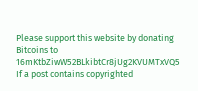Please support this website by donating Bitcoins to 16mKtbZiwW52BLkibtCr8jUg2KVUMTxVQ5
If a post contains copyrighted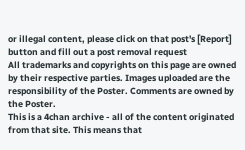or illegal content, please click on that post's [Report] button and fill out a post removal request
All trademarks and copyrights on this page are owned by their respective parties. Images uploaded are the responsibility of the Poster. Comments are owned by the Poster.
This is a 4chan archive - all of the content originated from that site. This means that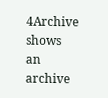4Archive shows an archive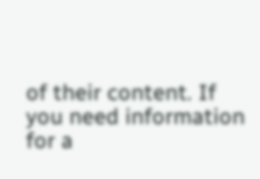of their content. If you need information for a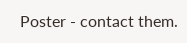Poster - contact them.